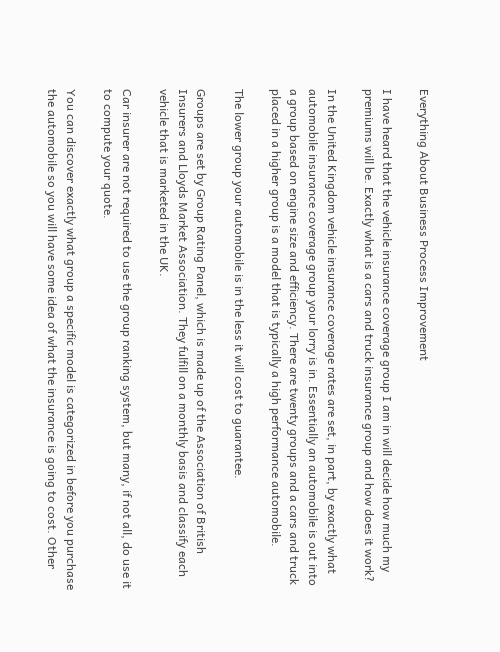Everything About Business Process Improvement

I have heard that the vehicle insurance coverage group I am in will decide how much my premiums will be. Exactly what is a cars and truck insurance group and how does it work?

In the United Kingdom vehicle insurance coverage rates are set, in part, by exactly what automobile insurance coverage group your lorry is in. Essentially an automobile is out into a group based on engine size and efficiency. There are twenty groups and a cars and truck placed in a higher group is a model that is typically a high performance automobile.

The lower group your automobile is in the less it will cost to guarantee.

Groups are set by Group Rating Panel, which is made up of the Association of British Insurers and Lloyds Market Association. They fulfill on a monthly basis and classify each vehicle that is marketed in the UK.

Car insurer are not required to use the group ranking system, but many, if not all, do use it to compute your quote.

You can discover exactly what group a specific model is categorized in before you purchase the automobile so you will have some idea of what the insurance is going to cost. Other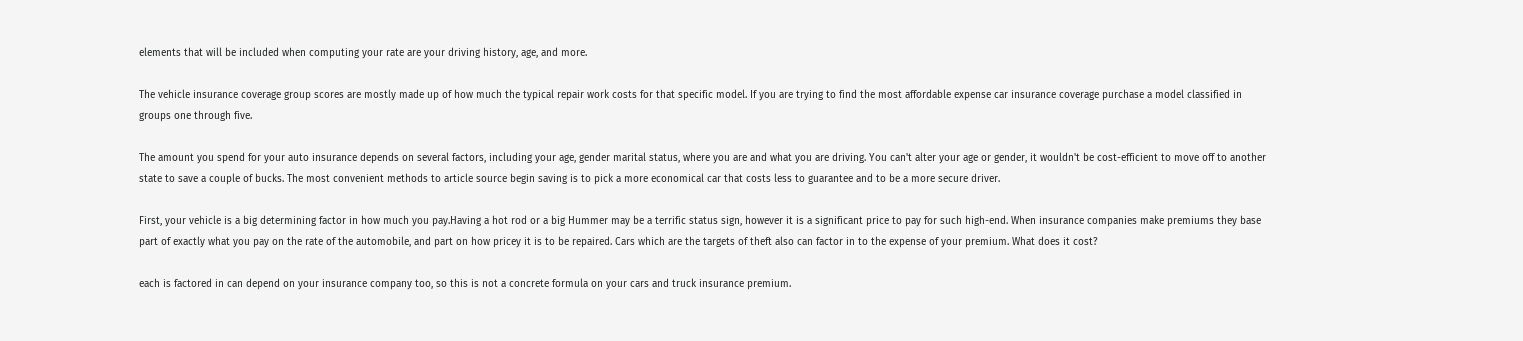elements that will be included when computing your rate are your driving history, age, and more.

The vehicle insurance coverage group scores are mostly made up of how much the typical repair work costs for that specific model. If you are trying to find the most affordable expense car insurance coverage purchase a model classified in groups one through five.

The amount you spend for your auto insurance depends on several factors, including your age, gender marital status, where you are and what you are driving. You can't alter your age or gender, it wouldn't be cost-efficient to move off to another state to save a couple of bucks. The most convenient methods to article source begin saving is to pick a more economical car that costs less to guarantee and to be a more secure driver.

First, your vehicle is a big determining factor in how much you pay.Having a hot rod or a big Hummer may be a terrific status sign, however it is a significant price to pay for such high-end. When insurance companies make premiums they base part of exactly what you pay on the rate of the automobile, and part on how pricey it is to be repaired. Cars which are the targets of theft also can factor in to the expense of your premium. What does it cost?

each is factored in can depend on your insurance company too, so this is not a concrete formula on your cars and truck insurance premium.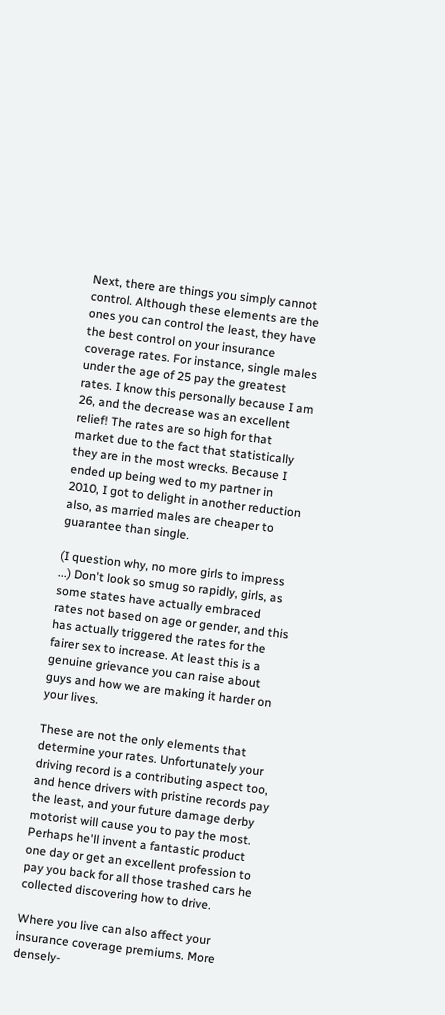Next, there are things you simply cannot control. Although these elements are the ones you can control the least, they have the best control on your insurance coverage rates. For instance, single males under the age of 25 pay the greatest rates. I know this personally because I am 26, and the decrease was an excellent relief! The rates are so high for that market due to the fact that statistically they are in the most wrecks. Because I ended up being wed to my partner in 2010, I got to delight in another reduction also, as married males are cheaper to guarantee than single.

(I question why, no more girls to impress ...) Don't look so smug so rapidly, girls, as some states have actually embraced rates not based on age or gender, and this has actually triggered the rates for the fairer sex to increase. At least this is a genuine grievance you can raise about guys and how we are making it harder on your lives.

These are not the only elements that determine your rates. Unfortunately your driving record is a contributing aspect too, and hence drivers with pristine records pay the least, and your future damage derby motorist will cause you to pay the most. Perhaps he'll invent a fantastic product one day or get an excellent profession to pay you back for all those trashed cars he collected discovering how to drive.

Where you live can also affect your insurance coverage premiums. More densely-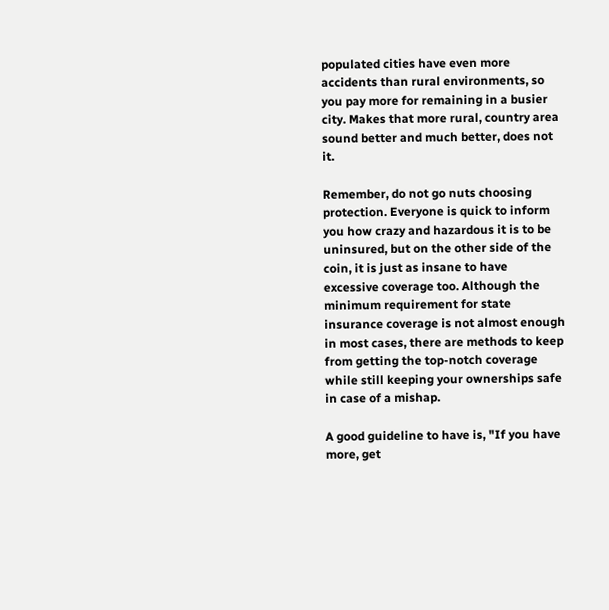populated cities have even more accidents than rural environments, so you pay more for remaining in a busier city. Makes that more rural, country area sound better and much better, does not it.

Remember, do not go nuts choosing protection. Everyone is quick to inform you how crazy and hazardous it is to be uninsured, but on the other side of the coin, it is just as insane to have excessive coverage too. Although the minimum requirement for state insurance coverage is not almost enough in most cases, there are methods to keep from getting the top-notch coverage while still keeping your ownerships safe in case of a mishap.

A good guideline to have is, "If you have more, get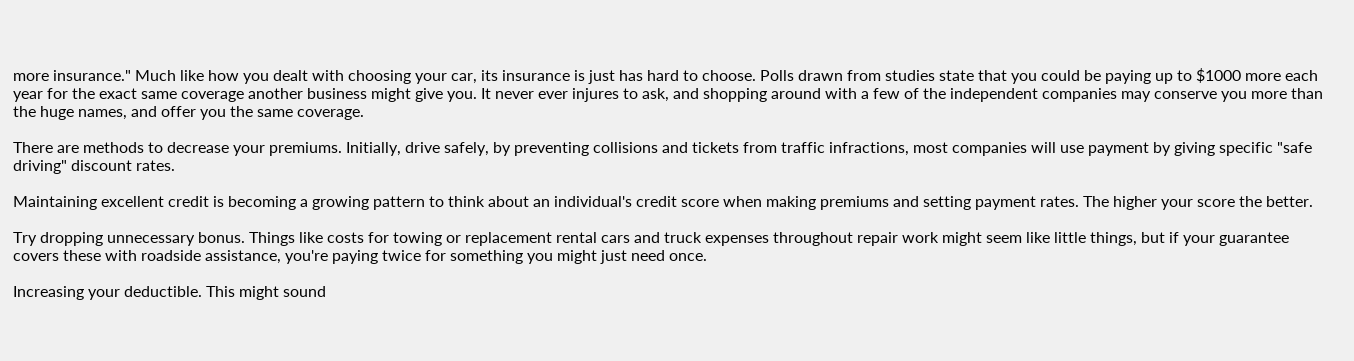more insurance." Much like how you dealt with choosing your car, its insurance is just has hard to choose. Polls drawn from studies state that you could be paying up to $1000 more each year for the exact same coverage another business might give you. It never ever injures to ask, and shopping around with a few of the independent companies may conserve you more than the huge names, and offer you the same coverage.

There are methods to decrease your premiums. Initially, drive safely, by preventing collisions and tickets from traffic infractions, most companies will use payment by giving specific "safe driving" discount rates.

Maintaining excellent credit is becoming a growing pattern to think about an individual's credit score when making premiums and setting payment rates. The higher your score the better.

Try dropping unnecessary bonus. Things like costs for towing or replacement rental cars and truck expenses throughout repair work might seem like little things, but if your guarantee covers these with roadside assistance, you're paying twice for something you might just need once.

Increasing your deductible. This might sound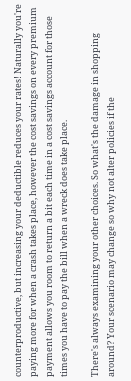counterproductive, but increasing your deductible reduces your rates! Naturally you're paying more for when a crash takes place, however the cost savings on every premium payment allows you room to return a bit each time in a cost savings account for those times you have to pay the bill when a wreck does take place.

There's always examining your other choices. So what's the damage in shopping around? Your scenario may change so why not alter policies if the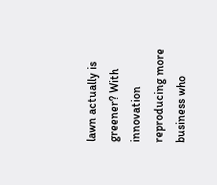lawn actually is greener? With innovation reproducing more business who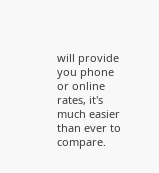will provide you phone or online rates, it's much easier than ever to compare.